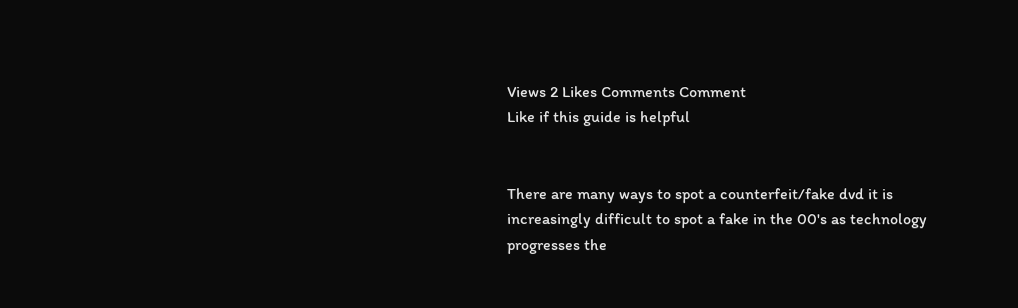Views 2 Likes Comments Comment
Like if this guide is helpful


There are many ways to spot a counterfeit/fake dvd it is increasingly difficult to spot a fake in the 00's as technology progresses the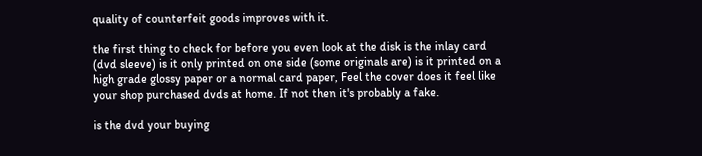quality of counterfeit goods improves with it.

the first thing to check for before you even look at the disk is the inlay card (dvd sleeve) is it only printed on one side (some originals are) is it printed on a high grade glossy paper or a normal card paper, Feel the cover does it feel like your shop purchased dvds at home. If not then it's probably a fake.

is the dvd your buying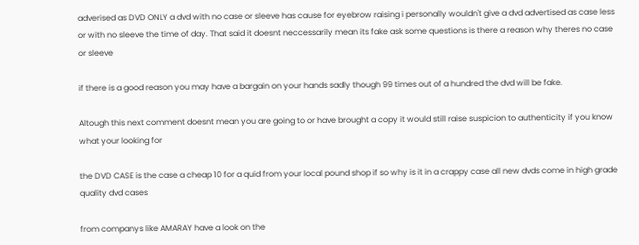adverised as DVD ONLY a dvd with no case or sleeve has cause for eyebrow raising i personally wouldn't give a dvd advertised as case less or with no sleeve the time of day. That said it doesnt neccessarily mean its fake ask some questions is there a reason why theres no case or sleeve

if there is a good reason you may have a bargain on your hands sadly though 99 times out of a hundred the dvd will be fake.

Altough this next comment doesnt mean you are going to or have brought a copy it would still raise suspicion to authenticity if you know what your looking for

the DVD CASE is the case a cheap 10 for a quid from your local pound shop if so why is it in a crappy case all new dvds come in high grade quality dvd cases

from companys like AMARAY have a look on the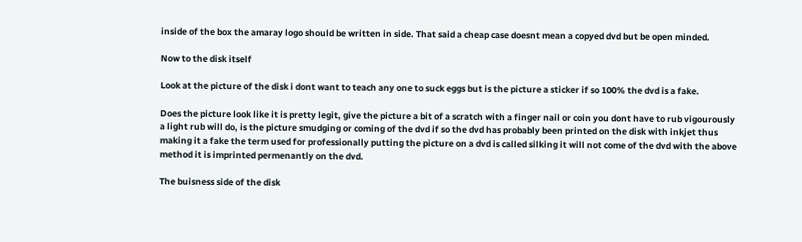inside of the box the amaray logo should be written in side. That said a cheap case doesnt mean a copyed dvd but be open minded.

Now to the disk itself

Look at the picture of the disk i dont want to teach any one to suck eggs but is the picture a sticker if so 100% the dvd is a fake.

Does the picture look like it is pretty legit, give the picture a bit of a scratch with a finger nail or coin you dont have to rub vigourously a light rub will do, is the picture smudging or coming of the dvd if so the dvd has probably been printed on the disk with inkjet thus making it a fake the term used for professionally putting the picture on a dvd is called silking it will not come of the dvd with the above method it is imprinted permenantly on the dvd.

The buisness side of the disk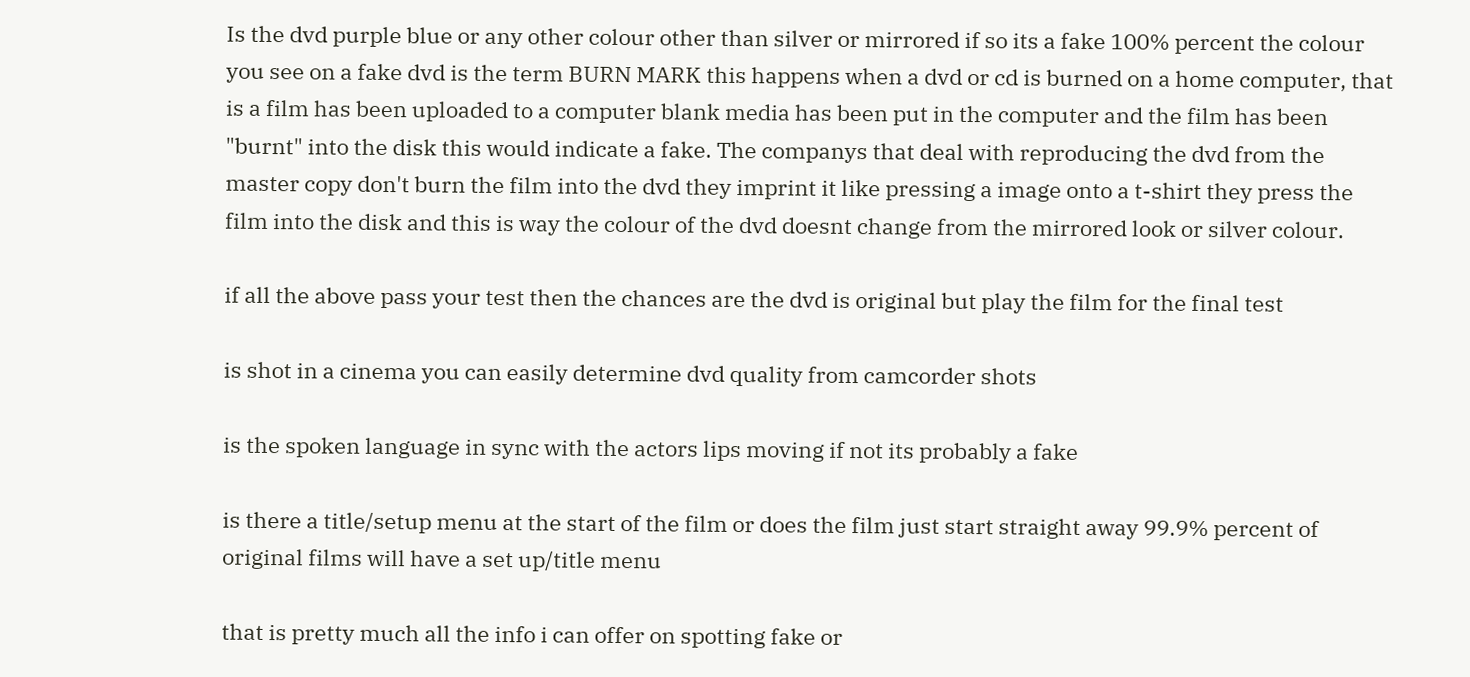Is the dvd purple blue or any other colour other than silver or mirrored if so its a fake 100% percent the colour you see on a fake dvd is the term BURN MARK this happens when a dvd or cd is burned on a home computer, that is a film has been uploaded to a computer blank media has been put in the computer and the film has been "burnt" into the disk this would indicate a fake. The companys that deal with reproducing the dvd from the master copy don't burn the film into the dvd they imprint it like pressing a image onto a t-shirt they press the film into the disk and this is way the colour of the dvd doesnt change from the mirrored look or silver colour.

if all the above pass your test then the chances are the dvd is original but play the film for the final test

is shot in a cinema you can easily determine dvd quality from camcorder shots

is the spoken language in sync with the actors lips moving if not its probably a fake

is there a title/setup menu at the start of the film or does the film just start straight away 99.9% percent of original films will have a set up/title menu

that is pretty much all the info i can offer on spotting fake or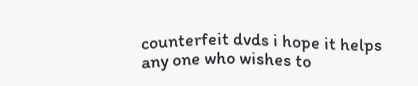counterfeit dvds i hope it helps any one who wishes to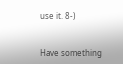use it. 8-)


Have something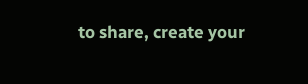to share, create your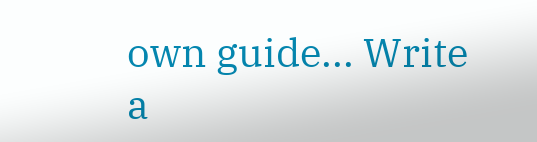own guide... Write a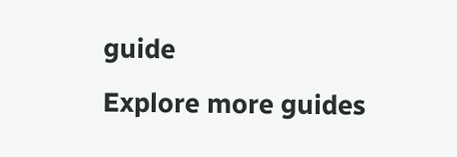guide
Explore more guides